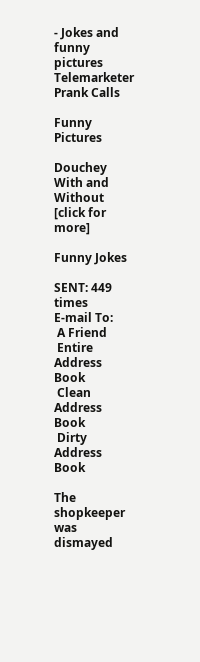- Jokes and funny pictures Telemarketer Prank Calls

Funny Pictures

Douchey With and Without   [click for more]

Funny Jokes

SENT: 449 times
E-mail To:
 A Friend
 Entire Address Book
 Clean Address Book
 Dirty Address Book

The shopkeeper was dismayed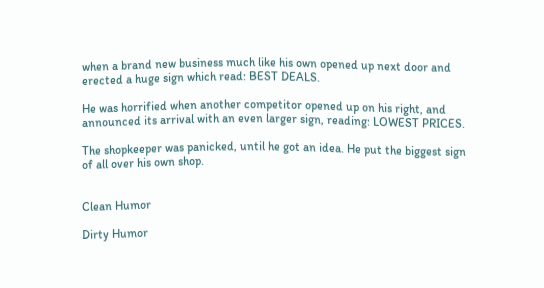when a brand new business much like his own opened up next door and erected a huge sign which read: BEST DEALS.

He was horrified when another competitor opened up on his right, and announced its arrival with an even larger sign, reading: LOWEST PRICES.

The shopkeeper was panicked, until he got an idea. He put the biggest sign of all over his own shop.


Clean Humor

Dirty Humor